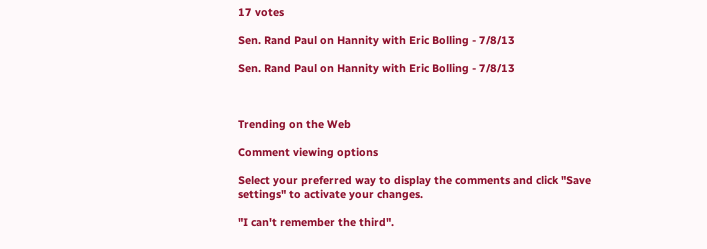17 votes

Sen. Rand Paul on Hannity with Eric Bolling - 7/8/13

Sen. Rand Paul on Hannity with Eric Bolling - 7/8/13



Trending on the Web

Comment viewing options

Select your preferred way to display the comments and click "Save settings" to activate your changes.

"I can't remember the third".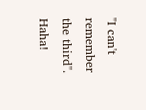"I can't remember the third". Haha!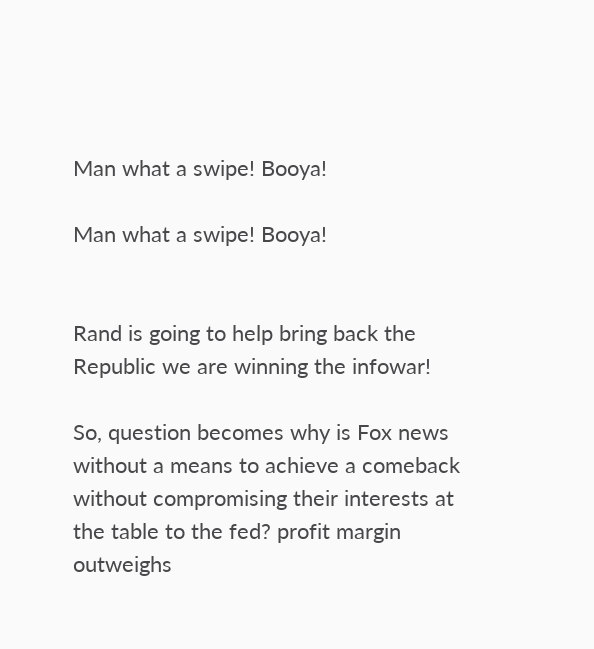Man what a swipe! Booya!

Man what a swipe! Booya!


Rand is going to help bring back the Republic we are winning the infowar!

So, question becomes why is Fox news without a means to achieve a comeback without compromising their interests at the table to the fed? profit margin outweighs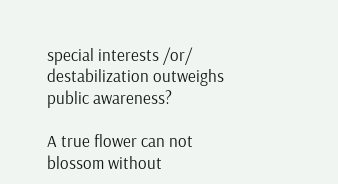special interests /or/ destabilization outweighs public awareness?

A true flower can not blossom without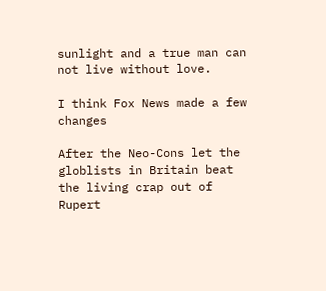sunlight and a true man can not live without love.

I think Fox News made a few changes

After the Neo-Cons let the globlists in Britain beat the living crap out of Rupert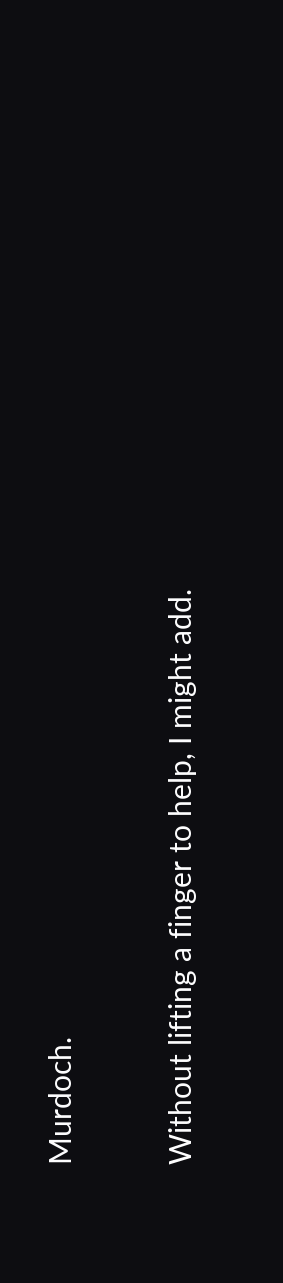Murdoch.

Without lifting a finger to help, I might add.